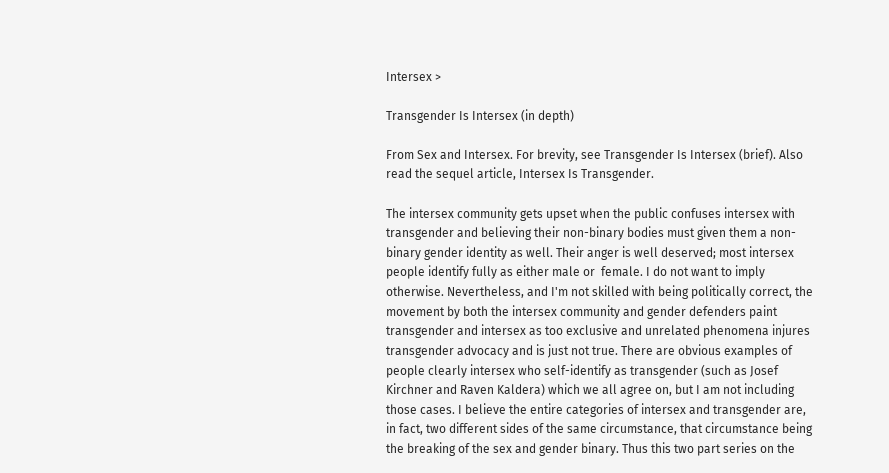Intersex >

Transgender Is Intersex (in depth)

From Sex and Intersex. For brevity, see Transgender Is Intersex (brief). Also read the sequel article, Intersex Is Transgender.

The intersex community gets upset when the public confuses intersex with transgender and believing their non-binary bodies must given them a non-binary gender identity as well. Their anger is well deserved; most intersex people identify fully as either male or  female. I do not want to imply otherwise. Nevertheless, and I'm not skilled with being politically correct, the movement by both the intersex community and gender defenders paint transgender and intersex as too exclusive and unrelated phenomena injures transgender advocacy and is just not true. There are obvious examples of people clearly intersex who self-identify as transgender (such as Josef Kirchner and Raven Kaldera) which we all agree on, but I am not including those cases. I believe the entire categories of intersex and transgender are, in fact, two different sides of the same circumstance, that circumstance being the breaking of the sex and gender binary. Thus this two part series on the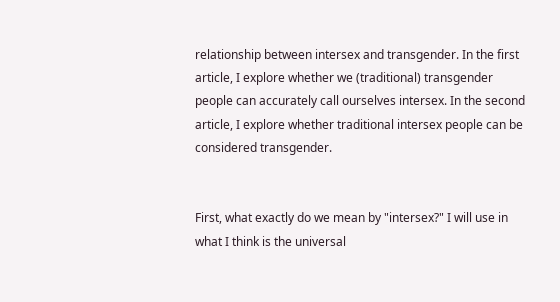relationship between intersex and transgender. In the first article, I explore whether we (traditional) transgender people can accurately call ourselves intersex. In the second article, I explore whether traditional intersex people can be considered transgender.


First, what exactly do we mean by "intersex?" I will use in what I think is the universal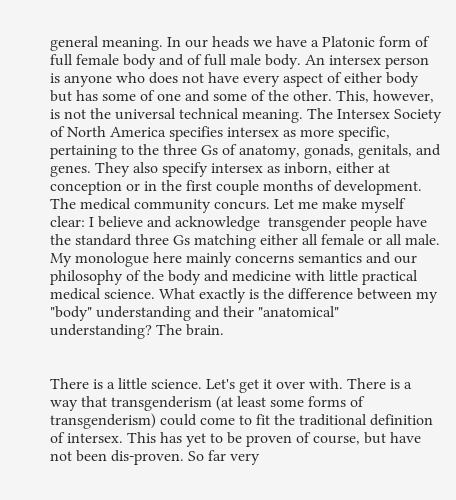general meaning. In our heads we have a Platonic form of full female body and of full male body. An intersex person is anyone who does not have every aspect of either body but has some of one and some of the other. This, however, is not the universal technical meaning. The Intersex Society of North America specifies intersex as more specific, pertaining to the three Gs of anatomy, gonads, genitals, and genes. They also specify intersex as inborn, either at conception or in the first couple months of development. The medical community concurs. Let me make myself clear: I believe and acknowledge  transgender people have the standard three Gs matching either all female or all male. My monologue here mainly concerns semantics and our philosophy of the body and medicine with little practical medical science. What exactly is the difference between my "body" understanding and their "anatomical" understanding? The brain.


There is a little science. Let's get it over with. There is a way that transgenderism (at least some forms of transgenderism) could come to fit the traditional definition of intersex. This has yet to be proven of course, but have not been dis-proven. So far very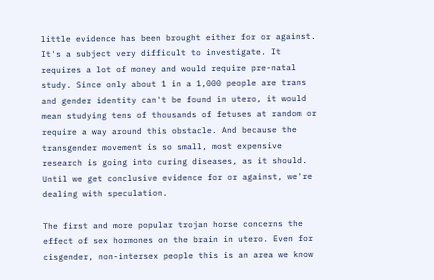little evidence has been brought either for or against. It's a subject very difficult to investigate. It requires a lot of money and would require pre-natal study. Since only about 1 in a 1,000 people are trans and gender identity can't be found in utero, it would mean studying tens of thousands of fetuses at random or require a way around this obstacle. And because the transgender movement is so small, most expensive research is going into curing diseases, as it should. Until we get conclusive evidence for or against, we're dealing with speculation.

The first and more popular trojan horse concerns the effect of sex hormones on the brain in utero. Even for cisgender, non-intersex people this is an area we know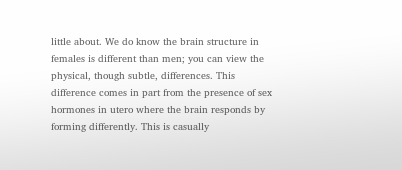little about. We do know the brain structure in females is different than men; you can view the physical, though subtle, differences. This difference comes in part from the presence of sex hormones in utero where the brain responds by forming differently. This is casually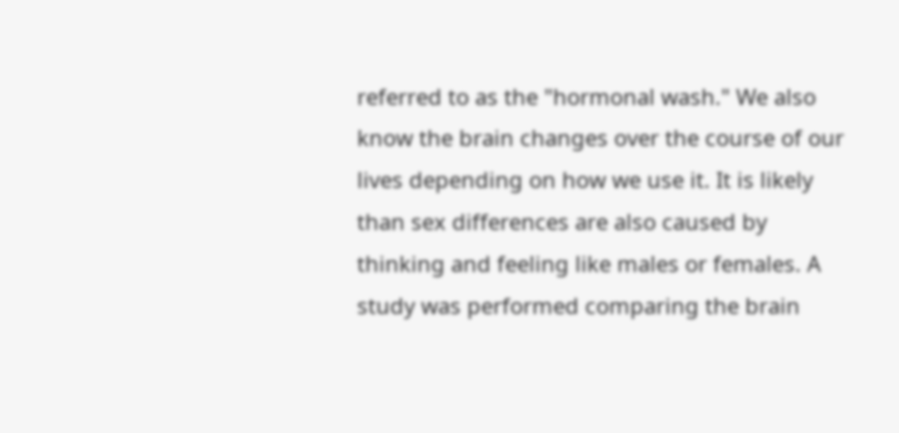referred to as the "hormonal wash." We also know the brain changes over the course of our lives depending on how we use it. It is likely than sex differences are also caused by thinking and feeling like males or females. A study was performed comparing the brain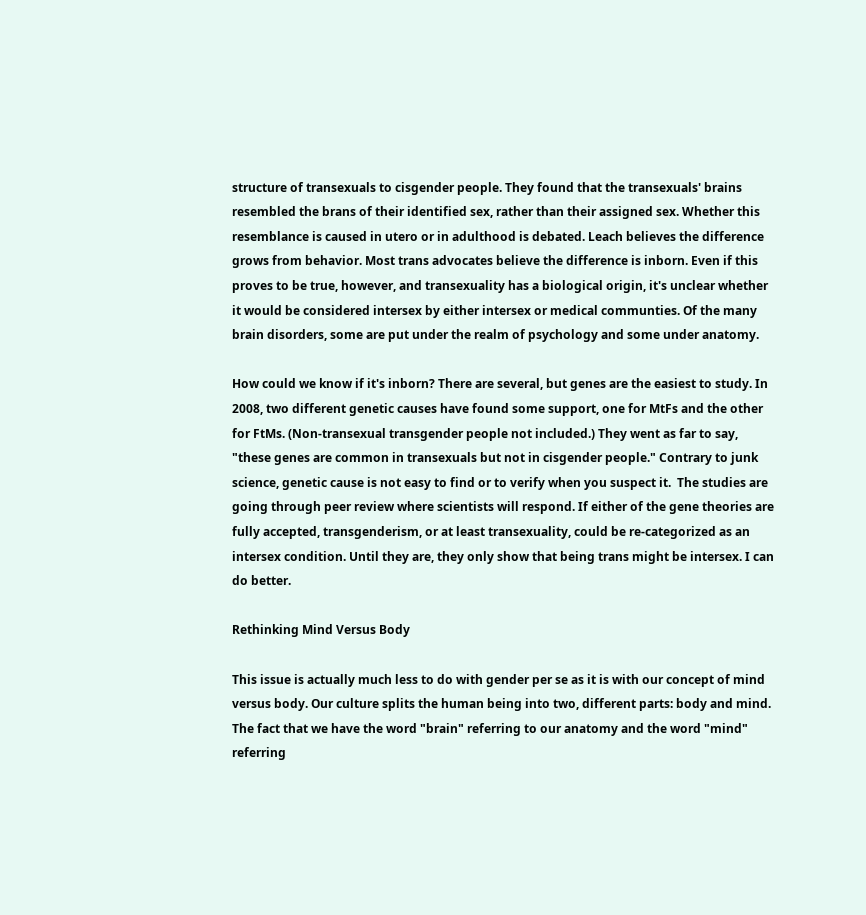structure of transexuals to cisgender people. They found that the transexuals' brains resembled the brans of their identified sex, rather than their assigned sex. Whether this resemblance is caused in utero or in adulthood is debated. Leach believes the difference grows from behavior. Most trans advocates believe the difference is inborn. Even if this proves to be true, however, and transexuality has a biological origin, it's unclear whether it would be considered intersex by either intersex or medical communties. Of the many brain disorders, some are put under the realm of psychology and some under anatomy.

How could we know if it's inborn? There are several, but genes are the easiest to study. In 2008, two different genetic causes have found some support, one for MtFs and the other for FtMs. (Non-transexual transgender people not included.) They went as far to say, "these genes are common in transexuals but not in cisgender people." Contrary to junk science, genetic cause is not easy to find or to verify when you suspect it.  The studies are going through peer review where scientists will respond. If either of the gene theories are fully accepted, transgenderism, or at least transexuality, could be re-categorized as an intersex condition. Until they are, they only show that being trans might be intersex. I can do better.

Rethinking Mind Versus Body

This issue is actually much less to do with gender per se as it is with our concept of mind versus body. Our culture splits the human being into two, different parts: body and mind. The fact that we have the word "brain" referring to our anatomy and the word "mind" referring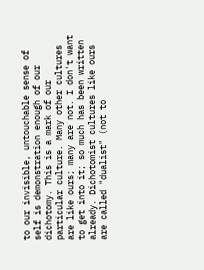to our invisible, untouchable sense of self is demonstration enough of our dichotomy. This is a mark of our particular culture. Many other cultures are like ours; many are not. I don't want to get into it; so much has been written already. Dichotomist cultures like ours are called "dualist" (not to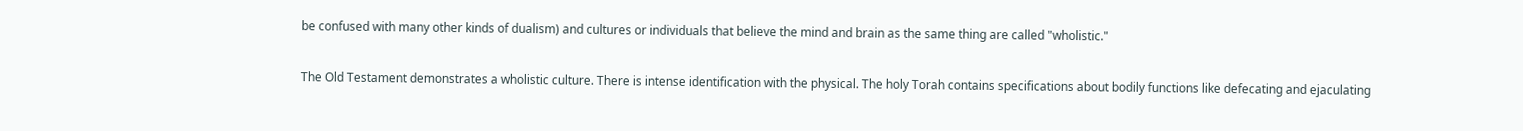be confused with many other kinds of dualism) and cultures or individuals that believe the mind and brain as the same thing are called "wholistic."

The Old Testament demonstrates a wholistic culture. There is intense identification with the physical. The holy Torah contains specifications about bodily functions like defecating and ejaculating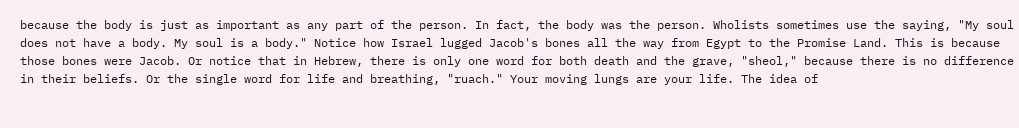because the body is just as important as any part of the person. In fact, the body was the person. Wholists sometimes use the saying, "My soul does not have a body. My soul is a body." Notice how Israel lugged Jacob's bones all the way from Egypt to the Promise Land. This is because those bones were Jacob. Or notice that in Hebrew, there is only one word for both death and the grave, "sheol," because there is no difference in their beliefs. Or the single word for life and breathing, "ruach." Your moving lungs are your life. The idea of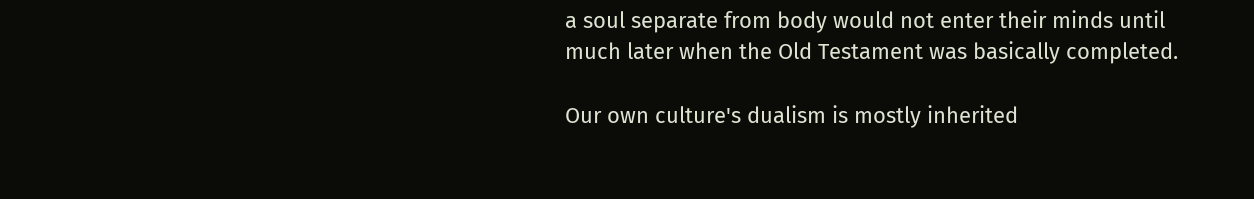a soul separate from body would not enter their minds until much later when the Old Testament was basically completed.

Our own culture's dualism is mostly inherited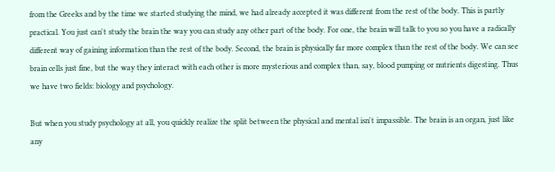from the Greeks and by the time we started studying the mind, we had already accepted it was different from the rest of the body. This is partly practical. You just can't study the brain the way you can study any other part of the body. For one, the brain will talk to you so you have a radically different way of gaining information than the rest of the body. Second, the brain is physically far more complex than the rest of the body. We can see brain cells just fine, but the way they interact with each other is more mysterious and complex than, say, blood pumping or nutrients digesting. Thus we have two fields: biology and psychology.

But when you study psychology at all, you quickly realize the split between the physical and mental isn't impassible. The brain is an organ, just like any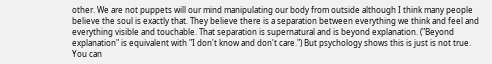other. We are not puppets will our mind manipulating our body from outside although I think many people believe the soul is exactly that. They believe there is a separation between everything we think and feel and everything visible and touchable. That separation is supernatural and is beyond explanation. ("Beyond explanation" is equivalent with "I don't know and don't care.") But psychology shows this is just is not true. You can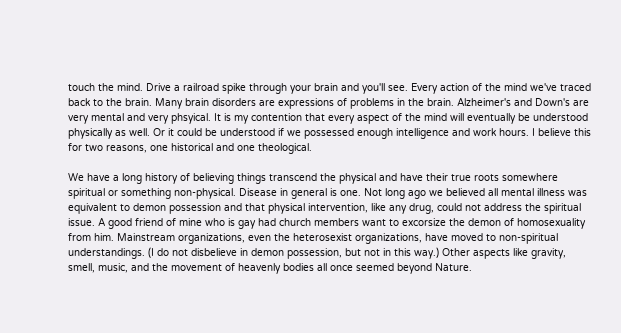touch the mind. Drive a railroad spike through your brain and you'll see. Every action of the mind we've traced back to the brain. Many brain disorders are expressions of problems in the brain. Alzheimer's and Down's are very mental and very phsyical. It is my contention that every aspect of the mind will eventually be understood physically as well. Or it could be understood if we possessed enough intelligence and work hours. I believe this for two reasons, one historical and one theological.

We have a long history of believing things transcend the physical and have their true roots somewhere spiritual or something non-physical. Disease in general is one. Not long ago we believed all mental illness was equivalent to demon possession and that physical intervention, like any drug, could not address the spiritual issue. A good friend of mine who is gay had church members want to excorsize the demon of homosexuality from him. Mainstream organizations, even the heterosexist organizations, have moved to non-spiritual understandings. (I do not disbelieve in demon possession, but not in this way.) Other aspects like gravity, smell, music, and the movement of heavenly bodies all once seemed beyond Nature.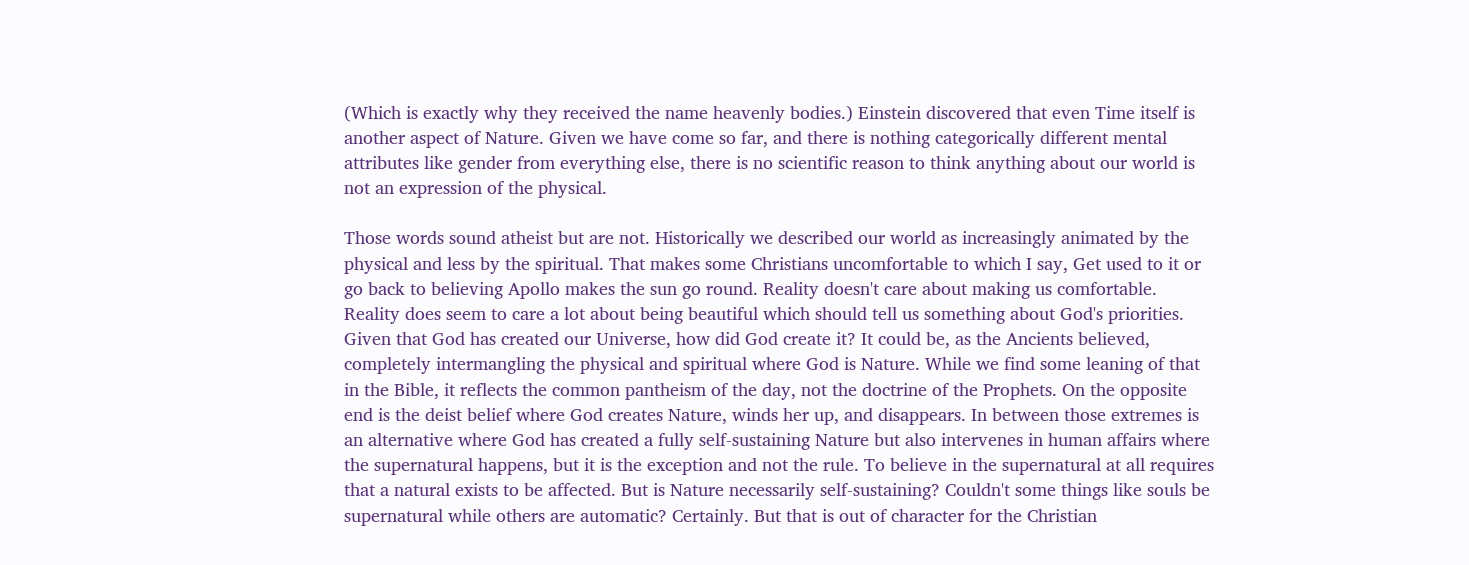(Which is exactly why they received the name heavenly bodies.) Einstein discovered that even Time itself is another aspect of Nature. Given we have come so far, and there is nothing categorically different mental attributes like gender from everything else, there is no scientific reason to think anything about our world is not an expression of the physical.

Those words sound atheist but are not. Historically we described our world as increasingly animated by the physical and less by the spiritual. That makes some Christians uncomfortable to which I say, Get used to it or go back to believing Apollo makes the sun go round. Reality doesn't care about making us comfortable. Reality does seem to care a lot about being beautiful which should tell us something about God's priorities. Given that God has created our Universe, how did God create it? It could be, as the Ancients believed, completely intermangling the physical and spiritual where God is Nature. While we find some leaning of that in the Bible, it reflects the common pantheism of the day, not the doctrine of the Prophets. On the opposite end is the deist belief where God creates Nature, winds her up, and disappears. In between those extremes is an alternative where God has created a fully self-sustaining Nature but also intervenes in human affairs where the supernatural happens, but it is the exception and not the rule. To believe in the supernatural at all requires that a natural exists to be affected. But is Nature necessarily self-sustaining? Couldn't some things like souls be supernatural while others are automatic? Certainly. But that is out of character for the Christian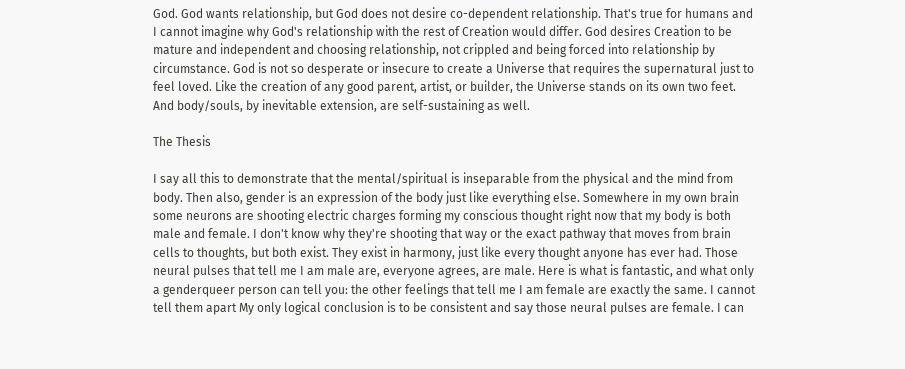God. God wants relationship, but God does not desire co-dependent relationship. That's true for humans and I cannot imagine why God's relationship with the rest of Creation would differ. God desires Creation to be mature and independent and choosing relationship, not crippled and being forced into relationship by circumstance. God is not so desperate or insecure to create a Universe that requires the supernatural just to feel loved. Like the creation of any good parent, artist, or builder, the Universe stands on its own two feet. And body/souls, by inevitable extension, are self-sustaining as well.

The Thesis

I say all this to demonstrate that the mental/spiritual is inseparable from the physical and the mind from body. Then also, gender is an expression of the body just like everything else. Somewhere in my own brain some neurons are shooting electric charges forming my conscious thought right now that my body is both male and female. I don't know why they're shooting that way or the exact pathway that moves from brain cells to thoughts, but both exist. They exist in harmony, just like every thought anyone has ever had. Those neural pulses that tell me I am male are, everyone agrees, are male. Here is what is fantastic, and what only a genderqueer person can tell you: the other feelings that tell me I am female are exactly the same. I cannot tell them apart My only logical conclusion is to be consistent and say those neural pulses are female. I can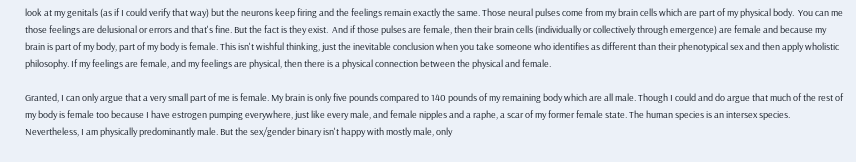look at my genitals (as if I could verify that way) but the neurons keep firing and the feelings remain exactly the same. Those neural pulses come from my brain cells which are part of my physical body.  You can me those feelings are delusional or errors and that's fine. But the fact is they exist.  And if those pulses are female, then their brain cells (individually or collectively through emergence) are female and because my brain is part of my body, part of my body is female. This isn't wishful thinking, just the inevitable conclusion when you take someone who identifies as different than their phenotypical sex and then apply wholistic philosophy. If my feelings are female, and my feelings are physical, then there is a physical connection between the physical and female.

Granted, I can only argue that a very small part of me is female. My brain is only five pounds compared to 140 pounds of my remaining body which are all male. Though I could and do argue that much of the rest of my body is female too because I have estrogen pumping everywhere, just like every male, and female nipples and a raphe, a scar of my former female state. The human species is an intersex species. Nevertheless, I am physically predominantly male. But the sex/gender binary isn't happy with mostly male, only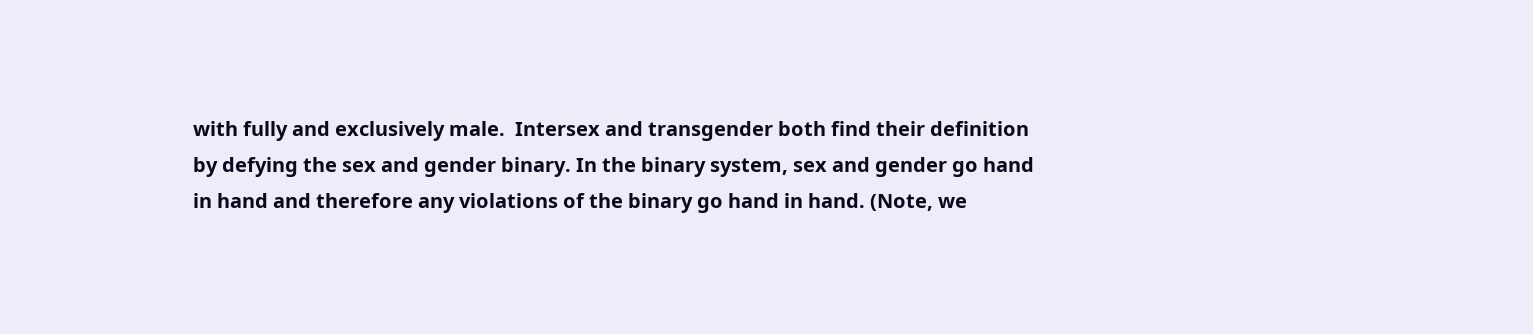with fully and exclusively male.  Intersex and transgender both find their definition by defying the sex and gender binary. In the binary system, sex and gender go hand in hand and therefore any violations of the binary go hand in hand. (Note, we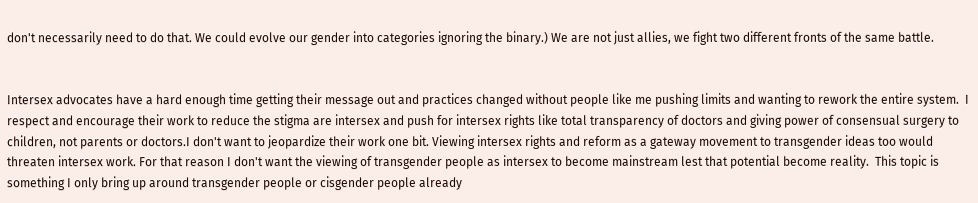don't necessarily need to do that. We could evolve our gender into categories ignoring the binary.) We are not just allies, we fight two different fronts of the same battle.


Intersex advocates have a hard enough time getting their message out and practices changed without people like me pushing limits and wanting to rework the entire system.  I respect and encourage their work to reduce the stigma are intersex and push for intersex rights like total transparency of doctors and giving power of consensual surgery to children, not parents or doctors.I don't want to jeopardize their work one bit. Viewing intersex rights and reform as a gateway movement to transgender ideas too would threaten intersex work. For that reason I don't want the viewing of transgender people as intersex to become mainstream lest that potential become reality.  This topic is something I only bring up around transgender people or cisgender people already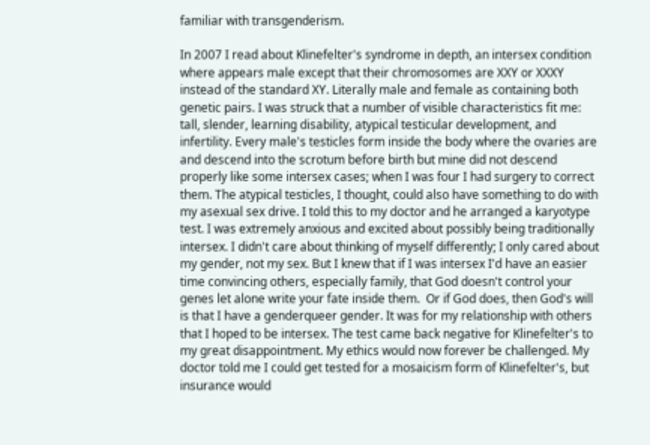familiar with transgenderism.

In 2007 I read about Klinefelter's syndrome in depth, an intersex condition where appears male except that their chromosomes are XXY or XXXY instead of the standard XY. Literally male and female as containing both genetic pairs. I was struck that a number of visible characteristics fit me: tall, slender, learning disability, atypical testicular development, and infertility. Every male's testicles form inside the body where the ovaries are and descend into the scrotum before birth but mine did not descend properly like some intersex cases; when I was four I had surgery to correct them. The atypical testicles, I thought, could also have something to do with my asexual sex drive. I told this to my doctor and he arranged a karyotype test. I was extremely anxious and excited about possibly being traditionally intersex. I didn't care about thinking of myself differently; I only cared about my gender, not my sex. But I knew that if I was intersex I'd have an easier time convincing others, especially family, that God doesn't control your genes let alone write your fate inside them.  Or if God does, then God's will is that I have a genderqueer gender. It was for my relationship with others that I hoped to be intersex. The test came back negative for Klinefelter's to my great disappointment. My ethics would now forever be challenged. My doctor told me I could get tested for a mosaicism form of Klinefelter's, but insurance would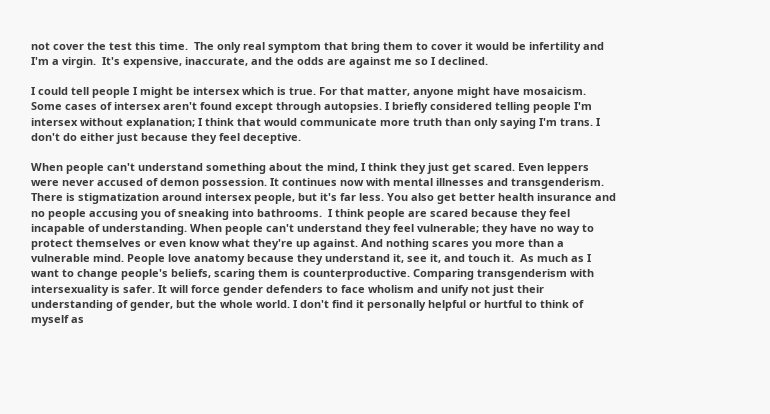not cover the test this time.  The only real symptom that bring them to cover it would be infertility and I'm a virgin.  It's expensive, inaccurate, and the odds are against me so I declined.

I could tell people I might be intersex which is true. For that matter, anyone might have mosaicism. Some cases of intersex aren't found except through autopsies. I briefly considered telling people I'm intersex without explanation; I think that would communicate more truth than only saying I'm trans. I don't do either just because they feel deceptive.

When people can't understand something about the mind, I think they just get scared. Even leppers were never accused of demon possession. It continues now with mental illnesses and transgenderism. There is stigmatization around intersex people, but it's far less. You also get better health insurance and no people accusing you of sneaking into bathrooms.  I think people are scared because they feel incapable of understanding. When people can't understand they feel vulnerable; they have no way to protect themselves or even know what they're up against. And nothing scares you more than a vulnerable mind. People love anatomy because they understand it, see it, and touch it.  As much as I want to change people's beliefs, scaring them is counterproductive. Comparing transgenderism with intersexuality is safer. It will force gender defenders to face wholism and unify not just their understanding of gender, but the whole world. I don't find it personally helpful or hurtful to think of myself as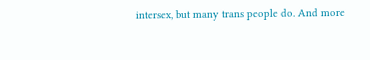intersex, but many trans people do. And more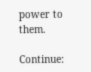power to them.

Continue: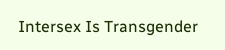Intersex Is Transgender